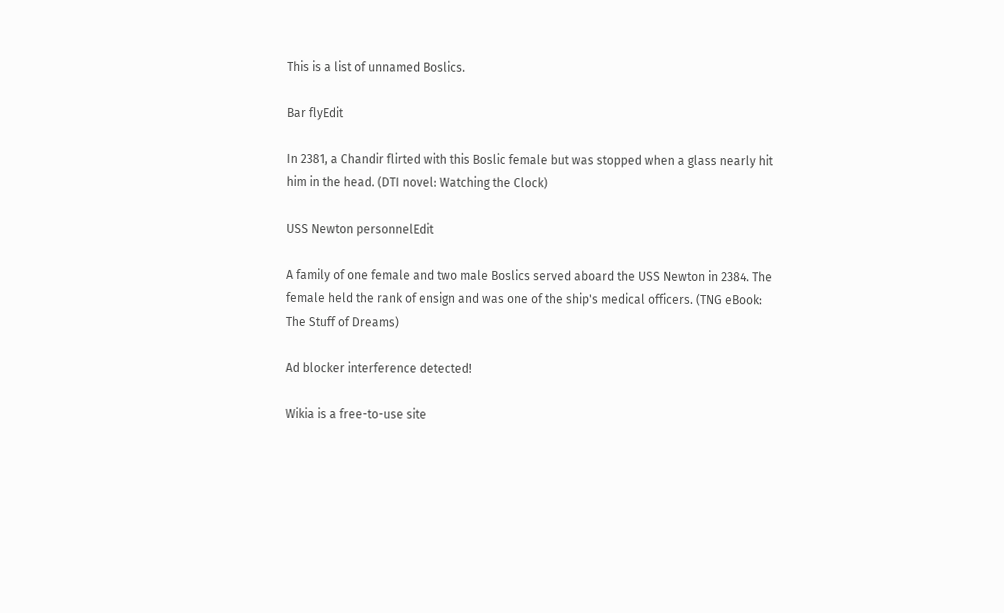This is a list of unnamed Boslics.

Bar flyEdit

In 2381, a Chandir flirted with this Boslic female but was stopped when a glass nearly hit him in the head. (DTI novel: Watching the Clock)

USS Newton personnelEdit

A family of one female and two male Boslics served aboard the USS Newton in 2384. The female held the rank of ensign and was one of the ship's medical officers. (TNG eBook: The Stuff of Dreams)

Ad blocker interference detected!

Wikia is a free-to-use site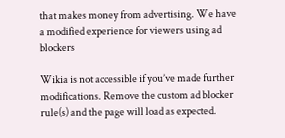that makes money from advertising. We have a modified experience for viewers using ad blockers

Wikia is not accessible if you’ve made further modifications. Remove the custom ad blocker rule(s) and the page will load as expected.